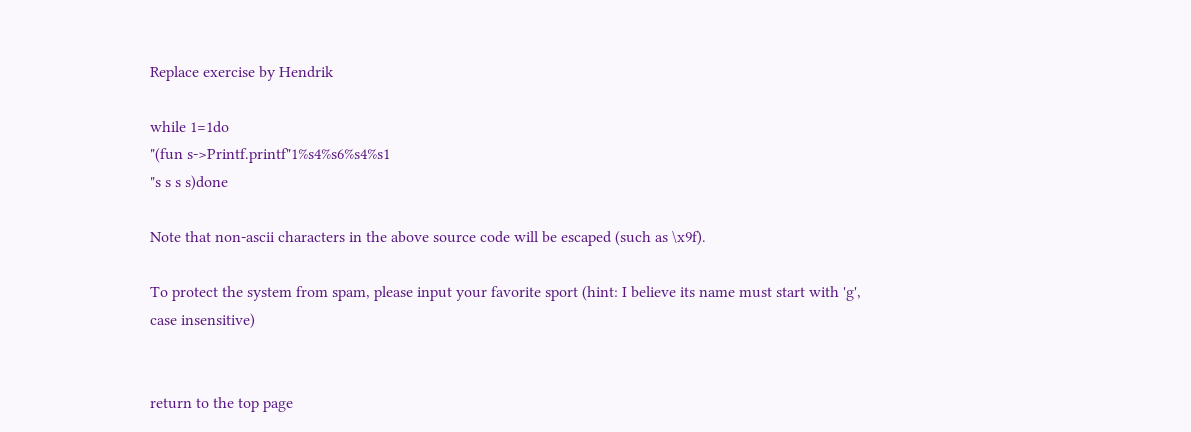Replace exercise by Hendrik

while 1=1do
"(fun s->Printf.printf"1%s4%s6%s4%s1
"s s s s)done

Note that non-ascii characters in the above source code will be escaped (such as \x9f).

To protect the system from spam, please input your favorite sport (hint: I believe its name must start with 'g', case insensitive)


return to the top page